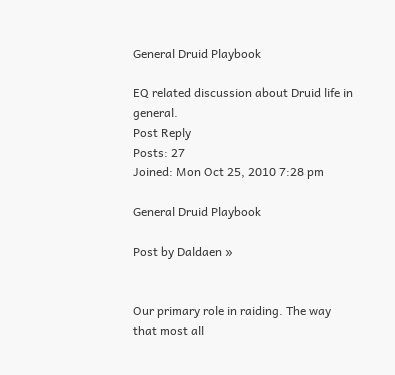General Druid Playbook

EQ related discussion about Druid life in general.
Post Reply
Posts: 27
Joined: Mon Oct 25, 2010 7:28 pm

General Druid Playbook

Post by Daldaen »


Our primary role in raiding. The way that most all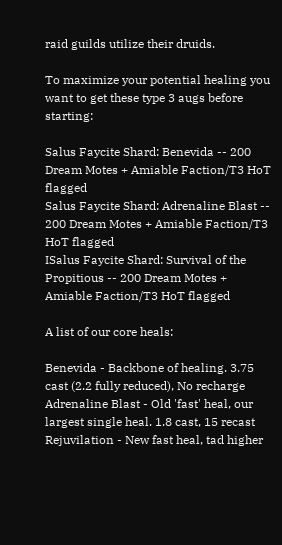raid guilds utilize their druids.

To maximize your potential healing you want to get these type 3 augs before starting:

Salus Faycite Shard: Benevida -- 200 Dream Motes + Amiable Faction/T3 HoT flagged
Salus Faycite Shard: Adrenaline Blast -- 200 Dream Motes + Amiable Faction/T3 HoT flagged
ISalus Faycite Shard: Survival of the Propitious -- 200 Dream Motes + Amiable Faction/T3 HoT flagged

A list of our core heals:

Benevida - Backbone of healing. 3.75 cast (2.2 fully reduced), No recharge
Adrenaline Blast - Old 'fast' heal, our largest single heal. 1.8 cast, 15 recast
Rejuvilation - New fast heal, tad higher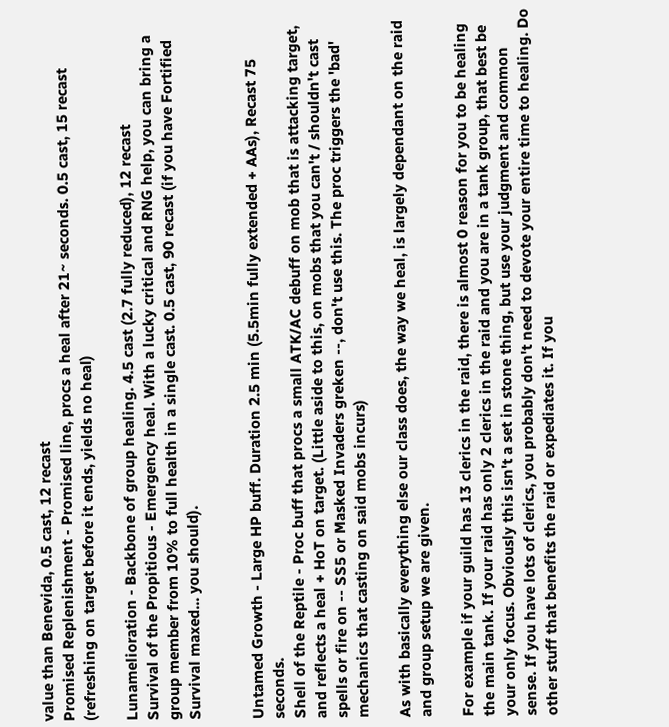value than Benevida, 0.5 cast, 12 recast
Promised Replenishment - Promised line, procs a heal after 21~ seconds. 0.5 cast, 15 recast (refreshing on target before it ends, yields no heal)

Lunamelioration - Backbone of group healing. 4.5 cast (2.7 fully reduced), 12 recast
Survival of the Propitious - Emergency heal. With a lucky critical and RNG help, you can bring a group member from 10% to full health in a single cast. 0.5 cast, 90 recast (if you have Fortified Survival maxed... you should).


Untamed Growth - Large HP buff. Duration 2.5 min (5.5min fully extended + AAs), Recast 75 seconds.
Shell of the Reptile - Proc buff that procs a small ATK/AC debuff on mob that is attacking target, and reflects a heal + HoT on target. (Little aside to this, on mobs that you can't / shouldn't cast spells or fire on -- SS5 or Masked Invaders greken --, don't use this. The proc triggers the 'bad' mechanics that casting on said mobs incurs)

As with basically everything else our class does, the way we heal, is largely dependant on the raid and group setup we are given.

For example if your guild has 13 clerics in the raid, there is almost 0 reason for you to be healing the main tank. If your raid has only 2 clerics in the raid and you are in a tank group, that best be your only focus. Obviously this isn't a set in stone thing, but use your judgment and common sense. If you have lots of clerics, you probably don't need to devote your entire time to healing. Do other stuff that benefits the raid or expediates it. If you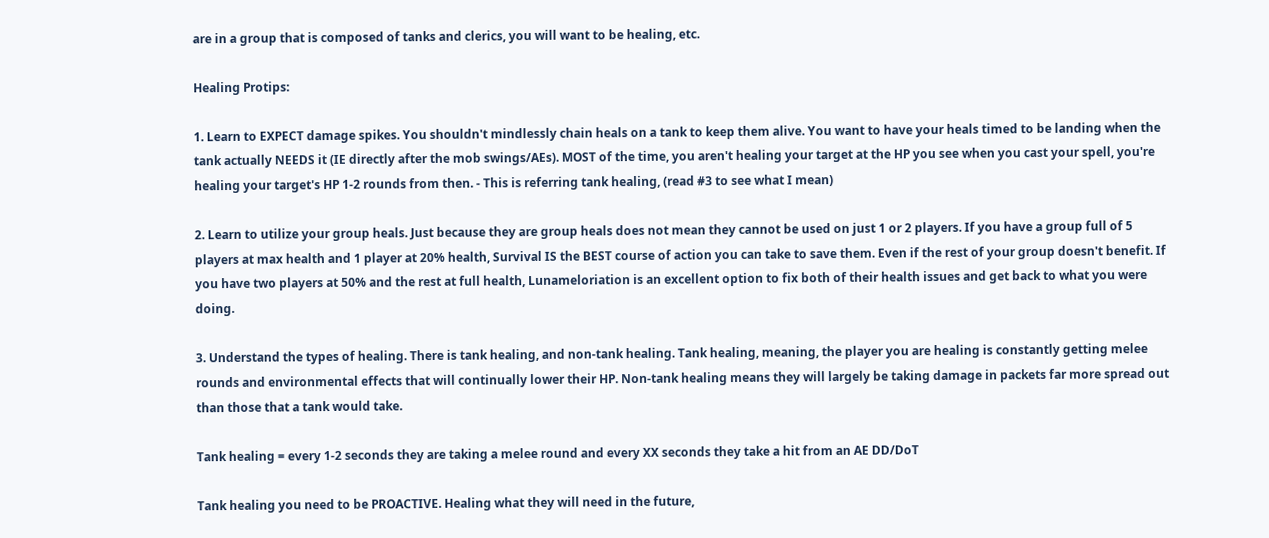are in a group that is composed of tanks and clerics, you will want to be healing, etc.

Healing Protips:

1. Learn to EXPECT damage spikes. You shouldn't mindlessly chain heals on a tank to keep them alive. You want to have your heals timed to be landing when the tank actually NEEDS it (IE directly after the mob swings/AEs). MOST of the time, you aren't healing your target at the HP you see when you cast your spell, you're healing your target's HP 1-2 rounds from then. - This is referring tank healing, (read #3 to see what I mean)

2. Learn to utilize your group heals. Just because they are group heals does not mean they cannot be used on just 1 or 2 players. If you have a group full of 5 players at max health and 1 player at 20% health, Survival IS the BEST course of action you can take to save them. Even if the rest of your group doesn't benefit. If you have two players at 50% and the rest at full health, Lunameloriation is an excellent option to fix both of their health issues and get back to what you were doing.

3. Understand the types of healing. There is tank healing, and non-tank healing. Tank healing, meaning, the player you are healing is constantly getting melee rounds and environmental effects that will continually lower their HP. Non-tank healing means they will largely be taking damage in packets far more spread out than those that a tank would take.

Tank healing = every 1-2 seconds they are taking a melee round and every XX seconds they take a hit from an AE DD/DoT

Tank healing you need to be PROACTIVE. Healing what they will need in the future,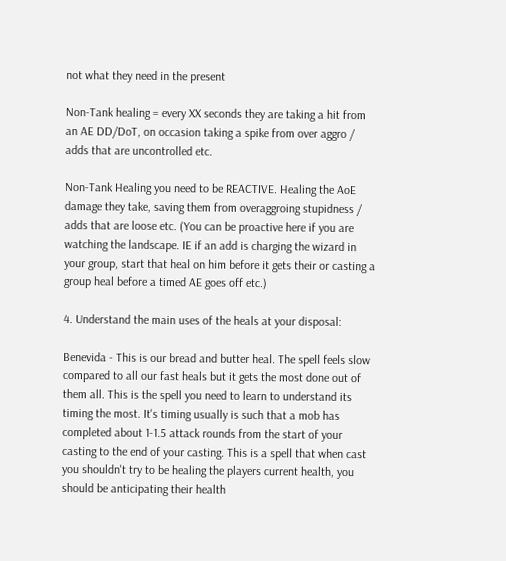not what they need in the present

Non-Tank healing = every XX seconds they are taking a hit from an AE DD/DoT, on occasion taking a spike from over aggro / adds that are uncontrolled etc.

Non-Tank Healing you need to be REACTIVE. Healing the AoE damage they take, saving them from overaggroing stupidness / adds that are loose etc. (You can be proactive here if you are watching the landscape. IE if an add is charging the wizard in your group, start that heal on him before it gets their or casting a group heal before a timed AE goes off etc.)

4. Understand the main uses of the heals at your disposal:

Benevida - This is our bread and butter heal. The spell feels slow compared to all our fast heals but it gets the most done out of them all. This is the spell you need to learn to understand its timing the most. It's timing usually is such that a mob has completed about 1-1.5 attack rounds from the start of your casting to the end of your casting. This is a spell that when cast you shouldn't try to be healing the players current health, you should be anticipating their health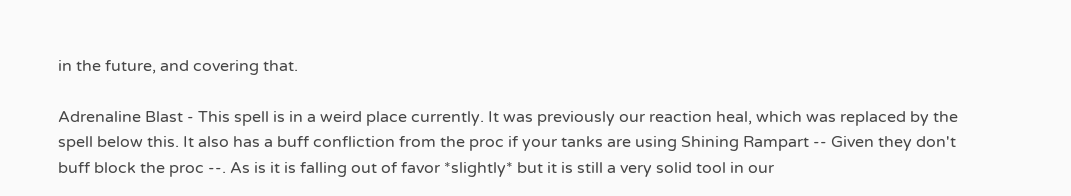in the future, and covering that.

Adrenaline Blast - This spell is in a weird place currently. It was previously our reaction heal, which was replaced by the spell below this. It also has a buff confliction from the proc if your tanks are using Shining Rampart -- Given they don't buff block the proc --. As is it is falling out of favor *slightly* but it is still a very solid tool in our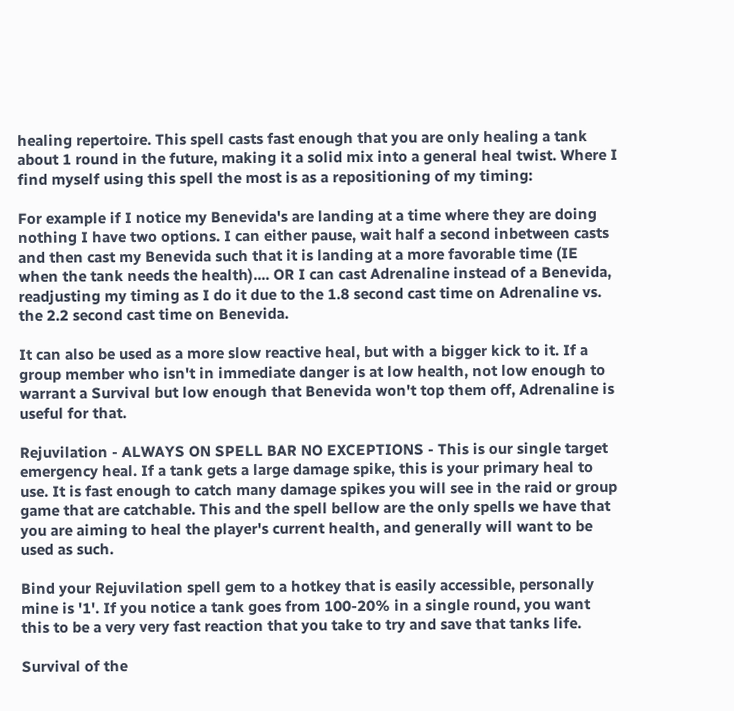healing repertoire. This spell casts fast enough that you are only healing a tank about 1 round in the future, making it a solid mix into a general heal twist. Where I find myself using this spell the most is as a repositioning of my timing:

For example if I notice my Benevida's are landing at a time where they are doing nothing I have two options. I can either pause, wait half a second inbetween casts and then cast my Benevida such that it is landing at a more favorable time (IE when the tank needs the health).... OR I can cast Adrenaline instead of a Benevida, readjusting my timing as I do it due to the 1.8 second cast time on Adrenaline vs. the 2.2 second cast time on Benevida.

It can also be used as a more slow reactive heal, but with a bigger kick to it. If a group member who isn't in immediate danger is at low health, not low enough to warrant a Survival but low enough that Benevida won't top them off, Adrenaline is useful for that.

Rejuvilation - ALWAYS ON SPELL BAR NO EXCEPTIONS - This is our single target emergency heal. If a tank gets a large damage spike, this is your primary heal to use. It is fast enough to catch many damage spikes you will see in the raid or group game that are catchable. This and the spell bellow are the only spells we have that you are aiming to heal the player's current health, and generally will want to be used as such.

Bind your Rejuvilation spell gem to a hotkey that is easily accessible, personally mine is '1'. If you notice a tank goes from 100-20% in a single round, you want this to be a very very fast reaction that you take to try and save that tanks life.

Survival of the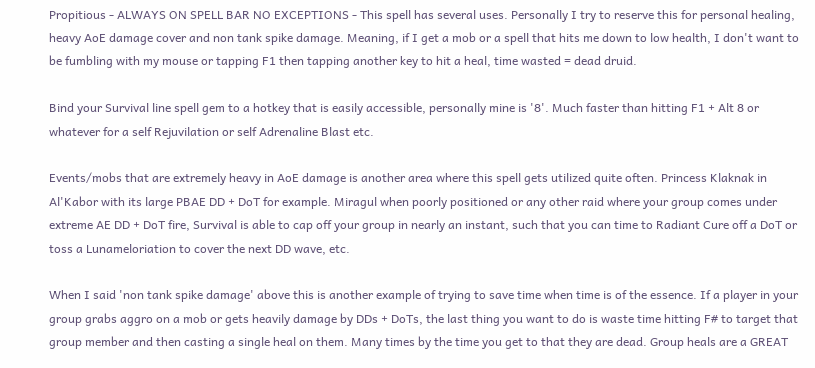Propitious - ALWAYS ON SPELL BAR NO EXCEPTIONS - This spell has several uses. Personally I try to reserve this for personal healing, heavy AoE damage cover and non tank spike damage. Meaning, if I get a mob or a spell that hits me down to low health, I don't want to be fumbling with my mouse or tapping F1 then tapping another key to hit a heal, time wasted = dead druid.

Bind your Survival line spell gem to a hotkey that is easily accessible, personally mine is '8'. Much faster than hitting F1 + Alt 8 or whatever for a self Rejuvilation or self Adrenaline Blast etc.

Events/mobs that are extremely heavy in AoE damage is another area where this spell gets utilized quite often. Princess Klaknak in Al'Kabor with its large PBAE DD + DoT for example. Miragul when poorly positioned or any other raid where your group comes under extreme AE DD + DoT fire, Survival is able to cap off your group in nearly an instant, such that you can time to Radiant Cure off a DoT or toss a Lunameloriation to cover the next DD wave, etc.

When I said 'non tank spike damage' above this is another example of trying to save time when time is of the essence. If a player in your group grabs aggro on a mob or gets heavily damage by DDs + DoTs, the last thing you want to do is waste time hitting F# to target that group member and then casting a single heal on them. Many times by the time you get to that they are dead. Group heals are a GREAT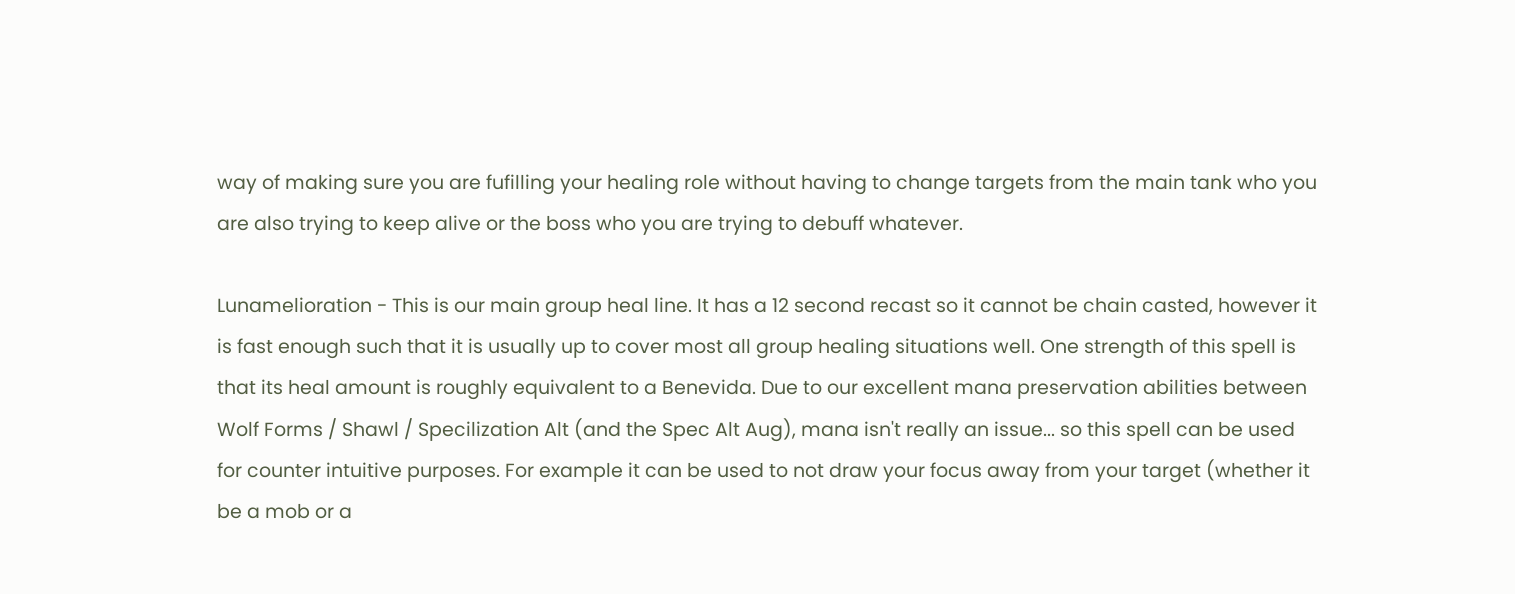way of making sure you are fufilling your healing role without having to change targets from the main tank who you are also trying to keep alive or the boss who you are trying to debuff whatever.

Lunamelioration - This is our main group heal line. It has a 12 second recast so it cannot be chain casted, however it is fast enough such that it is usually up to cover most all group healing situations well. One strength of this spell is that its heal amount is roughly equivalent to a Benevida. Due to our excellent mana preservation abilities between Wolf Forms / Shawl / Specilization Alt (and the Spec Alt Aug), mana isn't really an issue... so this spell can be used for counter intuitive purposes. For example it can be used to not draw your focus away from your target (whether it be a mob or a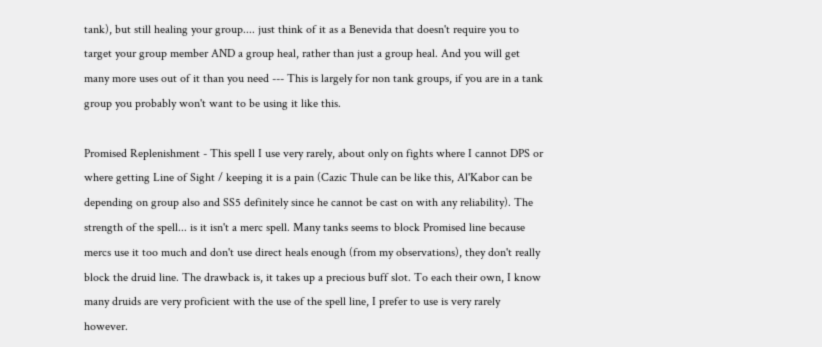tank), but still healing your group.... just think of it as a Benevida that doesn't require you to target your group member AND a group heal, rather than just a group heal. And you will get many more uses out of it than you need --- This is largely for non tank groups, if you are in a tank group you probably won't want to be using it like this.

Promised Replenishment - This spell I use very rarely, about only on fights where I cannot DPS or where getting Line of Sight / keeping it is a pain (Cazic Thule can be like this, Al'Kabor can be depending on group also and SS5 definitely since he cannot be cast on with any reliability). The strength of the spell... is it isn't a merc spell. Many tanks seems to block Promised line because mercs use it too much and don't use direct heals enough (from my observations), they don't really block the druid line. The drawback is, it takes up a precious buff slot. To each their own, I know many druids are very proficient with the use of the spell line, I prefer to use is very rarely however.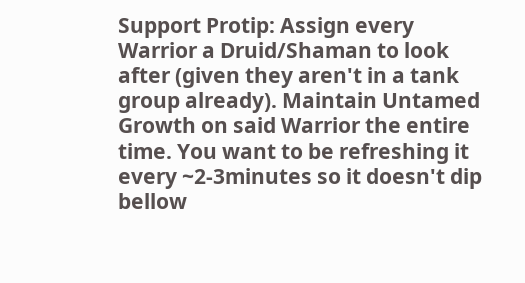Support Protip: Assign every Warrior a Druid/Shaman to look after (given they aren't in a tank group already). Maintain Untamed Growth on said Warrior the entire time. You want to be refreshing it every ~2-3minutes so it doesn't dip bellow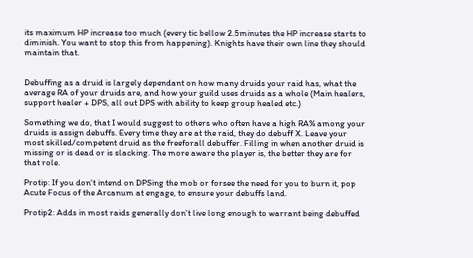its maximum HP increase too much (every tic bellow 2.5minutes the HP increase starts to diminish. You want to stop this from happening). Knights have their own line they should maintain that.


Debuffing as a druid is largely dependant on how many druids your raid has, what the average RA of your druids are, and how your guild uses druids as a whole (Main healers, support healer + DPS, all out DPS with ability to keep group healed etc.)

Something we do, that I would suggest to others who often have a high RA% among your druids is assign debuffs. Every time they are at the raid, they do debuff X. Leave your most skilled/competent druid as the freeforall debuffer. Filling in when another druid is missing or is dead or is slacking. The more aware the player is, the better they are for that role.

Protip: If you don't intend on DPSing the mob or forsee the need for you to burn it, pop Acute Focus of the Arcanum at engage, to ensure your debuffs land.

Protip2: Adds in most raids generally don't live long enough to warrant being debuffed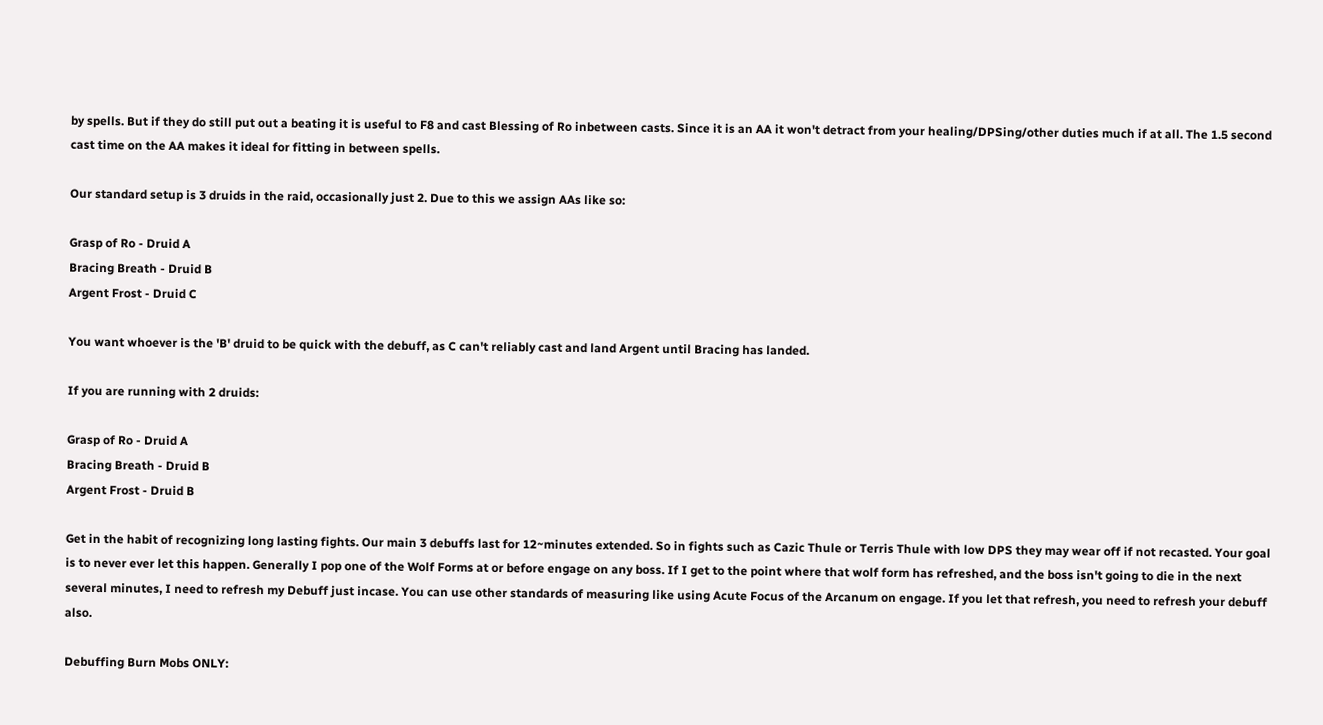by spells. But if they do still put out a beating it is useful to F8 and cast Blessing of Ro inbetween casts. Since it is an AA it won't detract from your healing/DPSing/other duties much if at all. The 1.5 second cast time on the AA makes it ideal for fitting in between spells.

Our standard setup is 3 druids in the raid, occasionally just 2. Due to this we assign AAs like so:

Grasp of Ro - Druid A
Bracing Breath - Druid B
Argent Frost - Druid C

You want whoever is the 'B' druid to be quick with the debuff, as C can't reliably cast and land Argent until Bracing has landed.

If you are running with 2 druids:

Grasp of Ro - Druid A
Bracing Breath - Druid B
Argent Frost - Druid B

Get in the habit of recognizing long lasting fights. Our main 3 debuffs last for 12~minutes extended. So in fights such as Cazic Thule or Terris Thule with low DPS they may wear off if not recasted. Your goal is to never ever let this happen. Generally I pop one of the Wolf Forms at or before engage on any boss. If I get to the point where that wolf form has refreshed, and the boss isn't going to die in the next several minutes, I need to refresh my Debuff just incase. You can use other standards of measuring like using Acute Focus of the Arcanum on engage. If you let that refresh, you need to refresh your debuff also.

Debuffing Burn Mobs ONLY: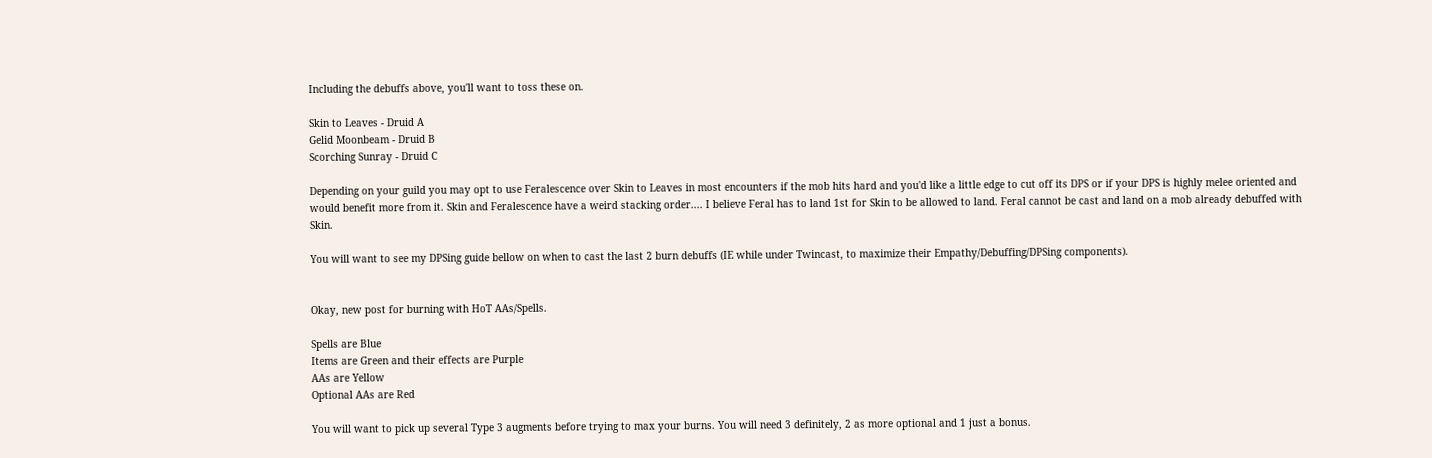Including the debuffs above, you'll want to toss these on.

Skin to Leaves - Druid A
Gelid Moonbeam - Druid B
Scorching Sunray - Druid C

Depending on your guild you may opt to use Feralescence over Skin to Leaves in most encounters if the mob hits hard and you'd like a little edge to cut off its DPS or if your DPS is highly melee oriented and would benefit more from it. Skin and Feralescence have a weird stacking order.... I believe Feral has to land 1st for Skin to be allowed to land. Feral cannot be cast and land on a mob already debuffed with Skin.

You will want to see my DPSing guide bellow on when to cast the last 2 burn debuffs (IE while under Twincast, to maximize their Empathy/Debuffing/DPSing components).


Okay, new post for burning with HoT AAs/Spells.

Spells are Blue
Items are Green and their effects are Purple
AAs are Yellow
Optional AAs are Red

You will want to pick up several Type 3 augments before trying to max your burns. You will need 3 definitely, 2 as more optional and 1 just a bonus.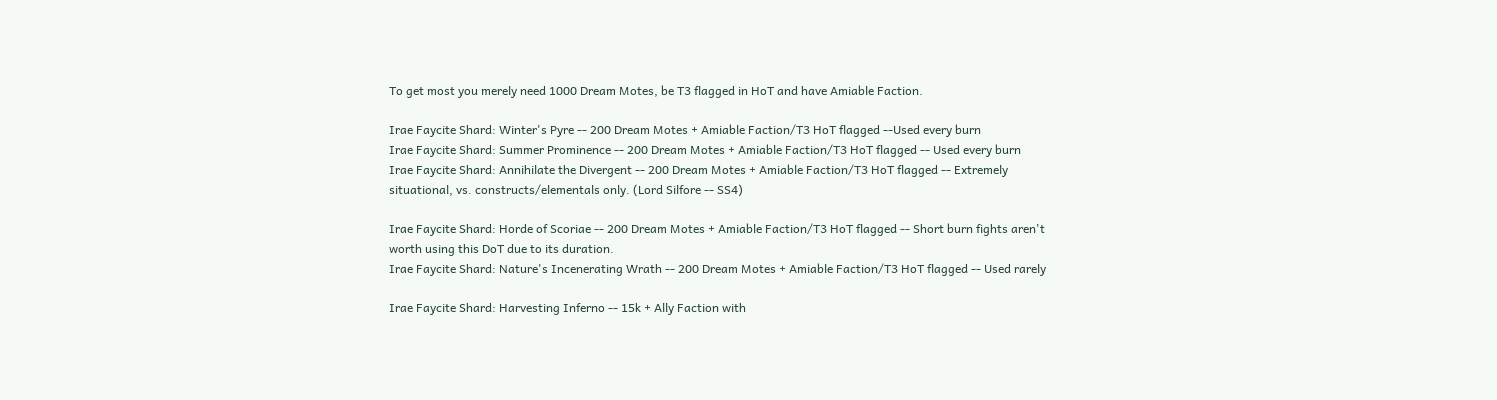To get most you merely need 1000 Dream Motes, be T3 flagged in HoT and have Amiable Faction.

Irae Faycite Shard: Winter's Pyre -- 200 Dream Motes + Amiable Faction/T3 HoT flagged --Used every burn
Irae Faycite Shard: Summer Prominence -- 200 Dream Motes + Amiable Faction/T3 HoT flagged -- Used every burn
Irae Faycite Shard: Annihilate the Divergent -- 200 Dream Motes + Amiable Faction/T3 HoT flagged -- Extremely situational, vs. constructs/elementals only. (Lord Silfore -- SS4)

Irae Faycite Shard: Horde of Scoriae -- 200 Dream Motes + Amiable Faction/T3 HoT flagged -- Short burn fights aren't worth using this DoT due to its duration.
Irae Faycite Shard: Nature's Incenerating Wrath -- 200 Dream Motes + Amiable Faction/T3 HoT flagged -- Used rarely

Irae Faycite Shard: Harvesting Inferno -- 15k + Ally Faction with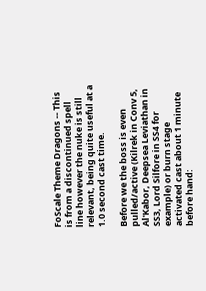FoScale Theme Dragons -- This is from a discontinued spell line however the nuke is still relevant, being quite useful at a 1.0 second cast time.

Before we the boss is even pulled/active (Kilrek in Conv 5, Al'Kabor, Deepsea Leviathan in SS3, Lord Silfore in SS4 for example) or burn stage activated cast about 1 minute before hand: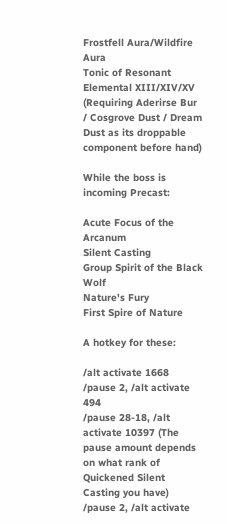Frostfell Aura/Wildfire Aura
Tonic of Resonant Elemental XIII/XIV/XV (Requiring Aderirse Bur / Cosgrove Dust / Dream Dust as its droppable component before hand)

While the boss is incoming Precast:

Acute Focus of the Arcanum
Silent Casting
Group Spirit of the Black Wolf
Nature's Fury
First Spire of Nature

A hotkey for these:

/alt activate 1668
/pause 2, /alt activate 494
/pause 28-18, /alt activate 10397 (The pause amount depends on what rank of Quickened Silent Casting you have)
/pause 2, /alt activate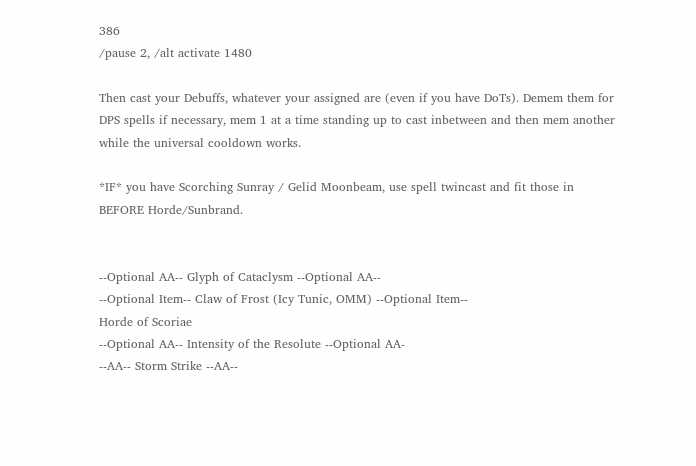386
/pause 2, /alt activate 1480

Then cast your Debuffs, whatever your assigned are (even if you have DoTs). Demem them for DPS spells if necessary, mem 1 at a time standing up to cast inbetween and then mem another while the universal cooldown works.

*IF* you have Scorching Sunray / Gelid Moonbeam, use spell twincast and fit those in BEFORE Horde/Sunbrand.


--Optional AA-- Glyph of Cataclysm --Optional AA--
--Optional Item-- Claw of Frost (Icy Tunic, OMM) --Optional Item--
Horde of Scoriae
--Optional AA-- Intensity of the Resolute --Optional AA-
--AA-- Storm Strike --AA--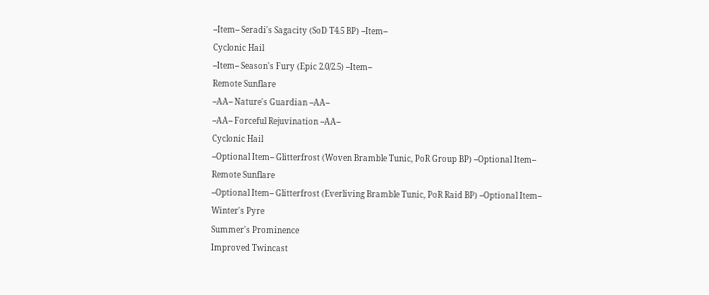--Item-- Seradi's Sagacity (SoD T4.5 BP) --Item--
Cyclonic Hail
--Item-- Season's Fury (Epic 2.0/2.5) --Item--
Remote Sunflare
--AA-- Nature's Guardian --AA--
--AA-- Forceful Rejuvination --AA--
Cyclonic Hail
--Optional Item-- Glitterfrost (Woven Bramble Tunic, PoR Group BP) --Optional Item--
Remote Sunflare
--Optional Item-- Glitterfrost (Everliving Bramble Tunic, PoR Raid BP) --Optional Item--
Winter's Pyre
Summer's Prominence
Improved Twincast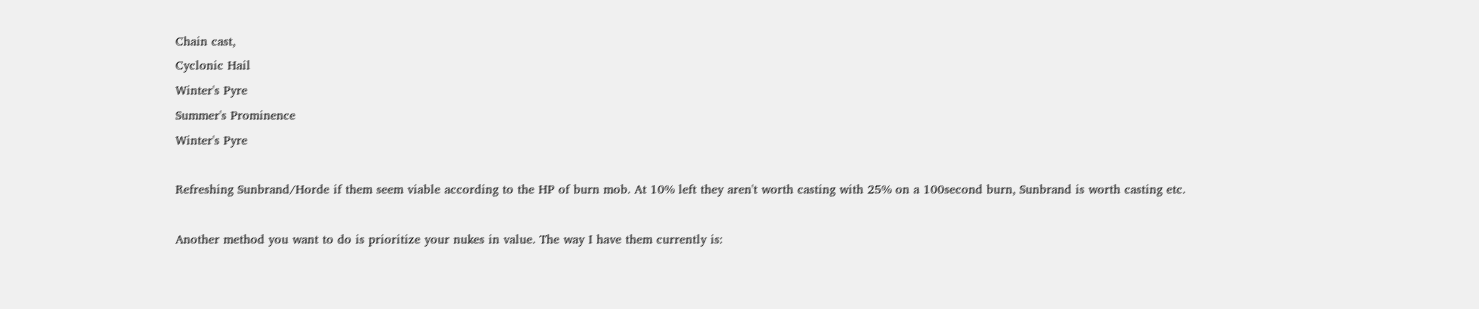Chain cast,
Cyclonic Hail
Winter's Pyre
Summer's Prominence
Winter's Pyre

Refreshing Sunbrand/Horde if them seem viable according to the HP of burn mob. At 10% left they aren't worth casting with 25% on a 100second burn, Sunbrand is worth casting etc.

Another method you want to do is prioritize your nukes in value. The way I have them currently is: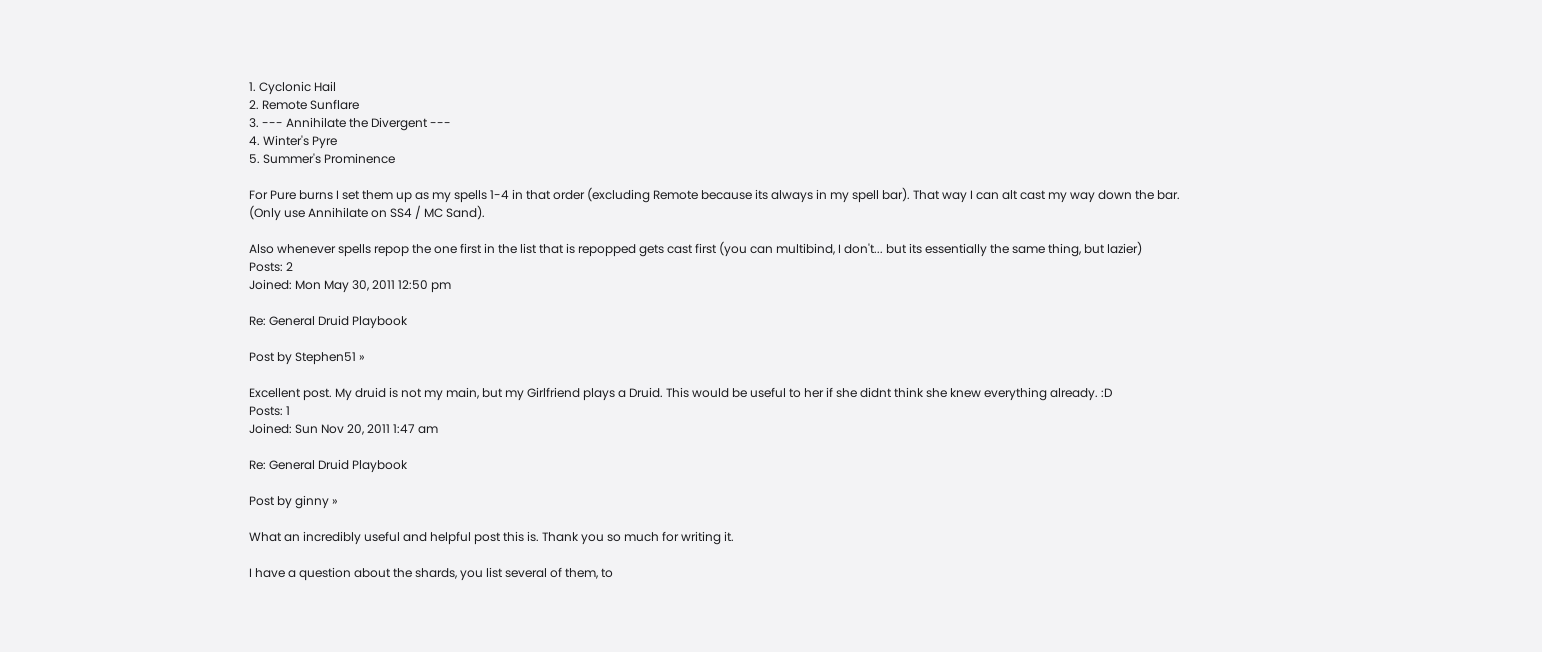1. Cyclonic Hail
2. Remote Sunflare
3. --- Annihilate the Divergent ---
4. Winter's Pyre
5. Summer's Prominence

For Pure burns I set them up as my spells 1-4 in that order (excluding Remote because its always in my spell bar). That way I can alt cast my way down the bar. (Only use Annihilate on SS4 / MC Sand).

Also whenever spells repop the one first in the list that is repopped gets cast first (you can multibind, I don't... but its essentially the same thing, but lazier)
Posts: 2
Joined: Mon May 30, 2011 12:50 pm

Re: General Druid Playbook

Post by Stephen51 »

Excellent post. My druid is not my main, but my Girlfriend plays a Druid. This would be useful to her if she didnt think she knew everything already. :D
Posts: 1
Joined: Sun Nov 20, 2011 1:47 am

Re: General Druid Playbook

Post by ginny »

What an incredibly useful and helpful post this is. Thank you so much for writing it.

I have a question about the shards, you list several of them, to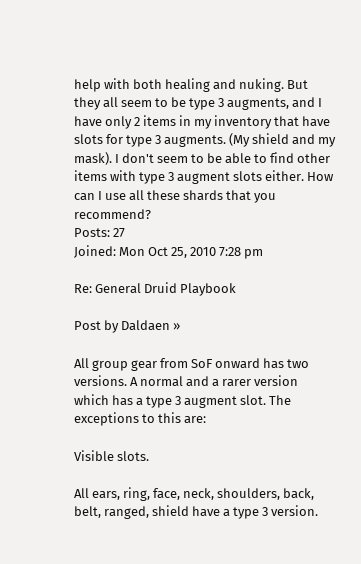help with both healing and nuking. But they all seem to be type 3 augments, and I have only 2 items in my inventory that have slots for type 3 augments. (My shield and my mask). I don't seem to be able to find other items with type 3 augment slots either. How can I use all these shards that you recommend?
Posts: 27
Joined: Mon Oct 25, 2010 7:28 pm

Re: General Druid Playbook

Post by Daldaen »

All group gear from SoF onward has two versions. A normal and a rarer version which has a type 3 augment slot. The exceptions to this are:

Visible slots.

All ears, ring, face, neck, shoulders, back, belt, ranged, shield have a type 3 version.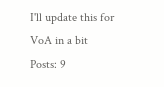I'll update this for VoA in a bit
Posts: 9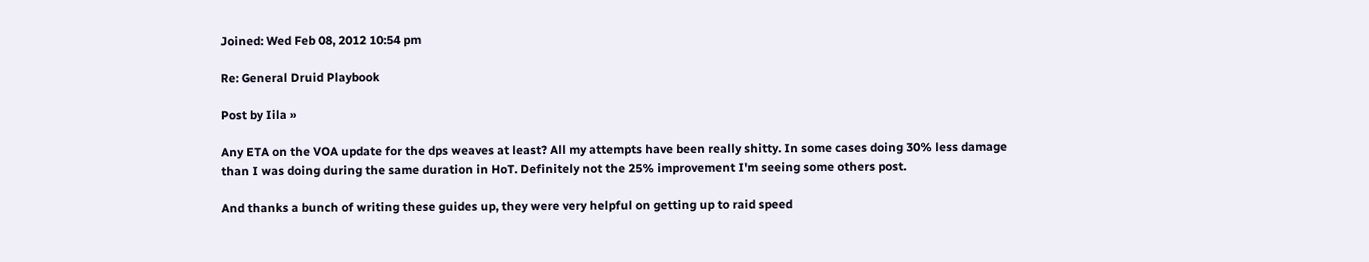Joined: Wed Feb 08, 2012 10:54 pm

Re: General Druid Playbook

Post by Iila »

Any ETA on the VOA update for the dps weaves at least? All my attempts have been really shitty. In some cases doing 30% less damage than I was doing during the same duration in HoT. Definitely not the 25% improvement I'm seeing some others post.

And thanks a bunch of writing these guides up, they were very helpful on getting up to raid speed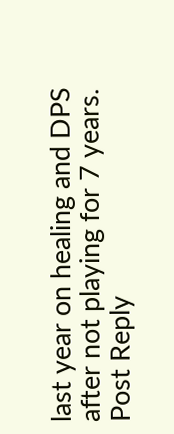last year on healing and DPS after not playing for 7 years.
Post Reply